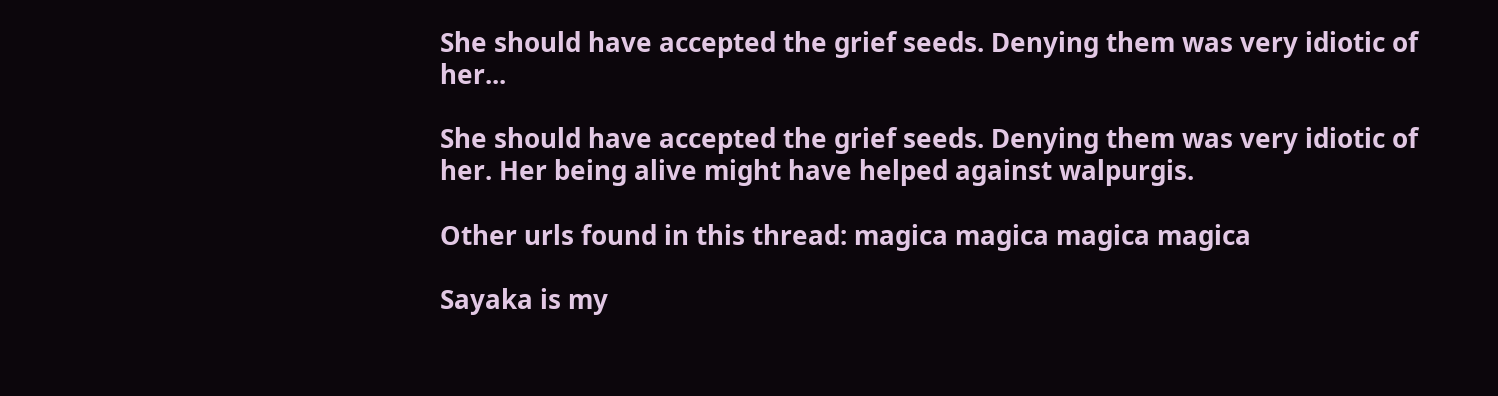She should have accepted the grief seeds. Denying them was very idiotic of her...

She should have accepted the grief seeds. Denying them was very idiotic of her. Her being alive might have helped against walpurgis.

Other urls found in this thread: magica magica magica magica

Sayaka is my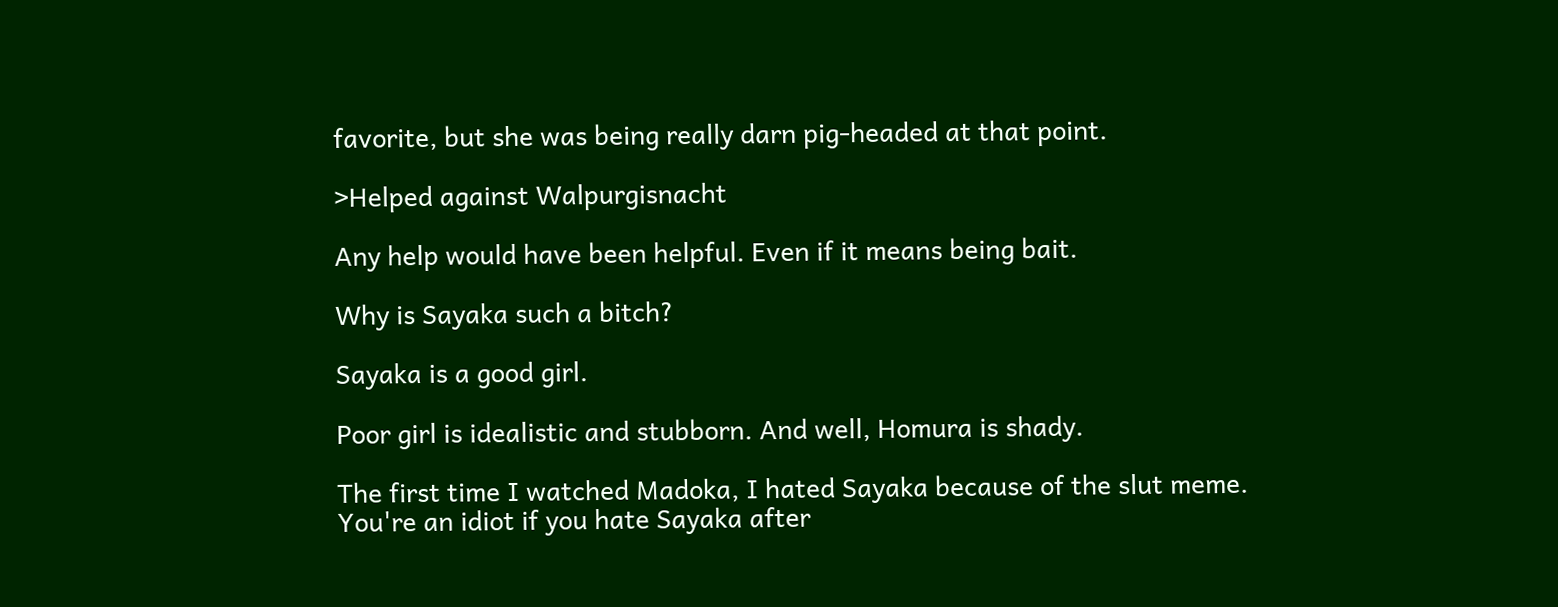favorite, but she was being really darn pig-headed at that point.

>Helped against Walpurgisnacht

Any help would have been helpful. Even if it means being bait.

Why is Sayaka such a bitch?

Sayaka is a good girl.

Poor girl is idealistic and stubborn. And well, Homura is shady.

The first time I watched Madoka, I hated Sayaka because of the slut meme.
You're an idiot if you hate Sayaka after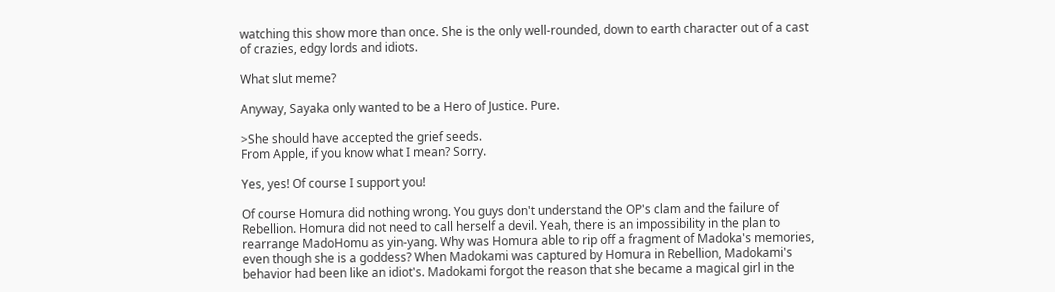watching this show more than once. She is the only well-rounded, down to earth character out of a cast of crazies, edgy lords and idiots.

What slut meme?

Anyway, Sayaka only wanted to be a Hero of Justice. Pure.

>She should have accepted the grief seeds.
From Apple, if you know what I mean? Sorry.

Yes, yes! Of course I support you!

Of course Homura did nothing wrong. You guys don't understand the OP's clam and the failure of Rebellion. Homura did not need to call herself a devil. Yeah, there is an impossibility in the plan to rearrange MadoHomu as yin‐yang. Why was Homura able to rip off a fragment of Madoka's memories, even though she is a goddess? When Madokami was captured by Homura in Rebellion, Madokami's behavior had been like an idiot's. Madokami forgot the reason that she became a magical girl in the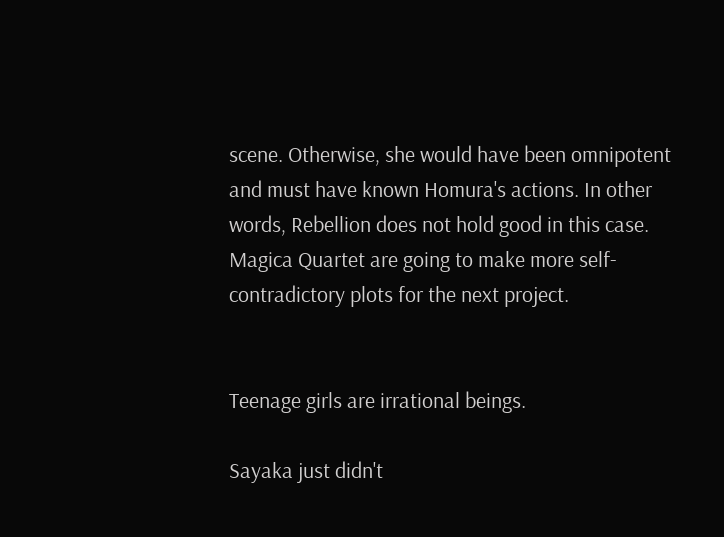scene. Otherwise, she would have been omnipotent and must have known Homura's actions. In other words, Rebellion does not hold good in this case. Magica Quartet are going to make more self-contradictory plots for the next project.


Teenage girls are irrational beings.

Sayaka just didn't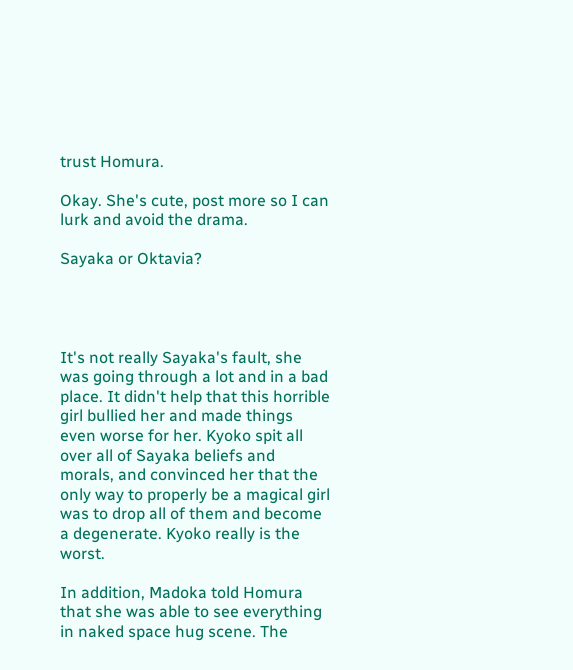trust Homura.

Okay. She's cute, post more so I can lurk and avoid the drama.

Sayaka or Oktavia?




It's not really Sayaka's fault, she was going through a lot and in a bad place. It didn't help that this horrible girl bullied her and made things even worse for her. Kyoko spit all over all of Sayaka beliefs and morals, and convinced her that the only way to properly be a magical girl was to drop all of them and become a degenerate. Kyoko really is the worst.

In addition, Madoka told Homura that she was able to see everything in naked space hug scene. The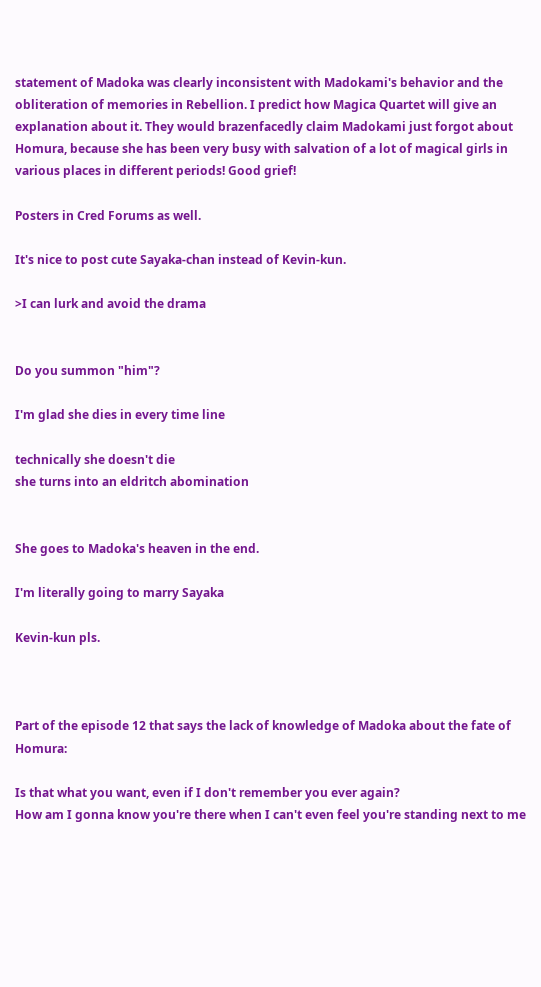statement of Madoka was clearly inconsistent with Madokami's behavior and the obliteration of memories in Rebellion. I predict how Magica Quartet will give an explanation about it. They would brazenfacedly claim Madokami just forgot about Homura, because she has been very busy with salvation of a lot of magical girls in various places in different periods! Good grief!

Posters in Cred Forums as well.

It's nice to post cute Sayaka-chan instead of Kevin-kun.

>I can lurk and avoid the drama


Do you summon "him"?

I'm glad she dies in every time line

technically she doesn't die
she turns into an eldritch abomination


She goes to Madoka's heaven in the end.

I'm literally going to marry Sayaka

Kevin-kun pls.



Part of the episode 12 that says the lack of knowledge of Madoka about the fate of Homura:

Is that what you want, even if I don't remember you ever again?
How am I gonna know you're there when I can't even feel you're standing next to me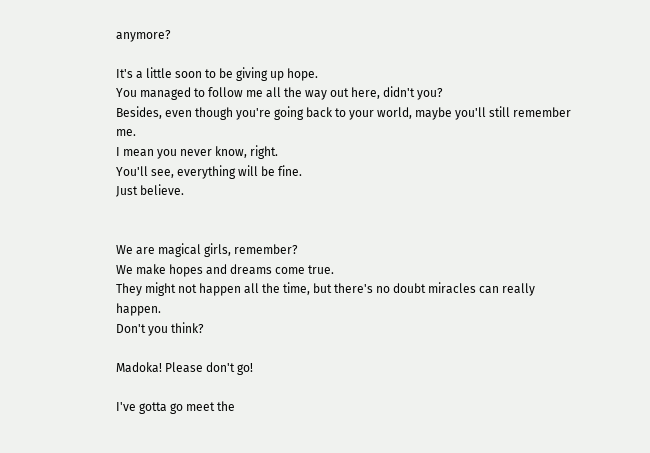anymore?

It's a little soon to be giving up hope.
You managed to follow me all the way out here, didn't you?
Besides, even though you're going back to your world, maybe you'll still remember me.
I mean you never know, right.
You'll see, everything will be fine.
Just believe.


We are magical girls, remember?
We make hopes and dreams come true.
They might not happen all the time, but there's no doubt miracles can really happen.
Don't you think?

Madoka! Please don't go!

I've gotta go meet the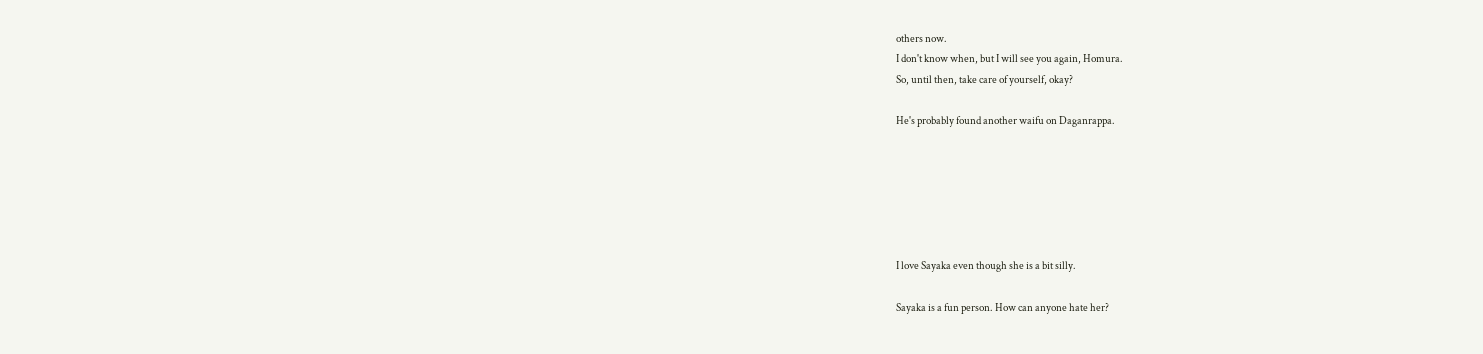others now.
I don't know when, but I will see you again, Homura.
So, until then, take care of yourself, okay?

He's probably found another waifu on Daganrappa.






I love Sayaka even though she is a bit silly.

Sayaka is a fun person. How can anyone hate her?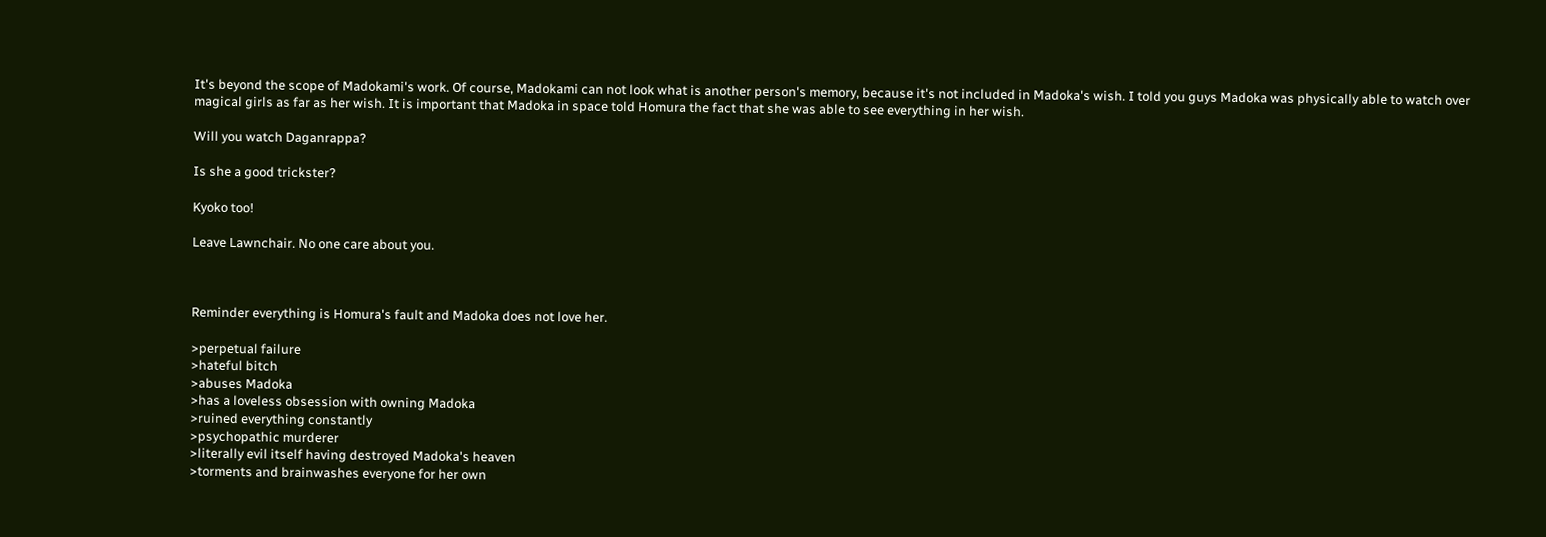It's beyond the scope of Madokami's work. Of course, Madokami can not look what is another person's memory, because it's not included in Madoka's wish. I told you guys Madoka was physically able to watch over magical girls as far as her wish. It is important that Madoka in space told Homura the fact that she was able to see everything in her wish.

Will you watch Daganrappa?

Is she a good trickster?

Kyoko too!

Leave Lawnchair. No one care about you.



Reminder everything is Homura's fault and Madoka does not love her.

>perpetual failure
>hateful bitch
>abuses Madoka
>has a loveless obsession with owning Madoka
>ruined everything constantly
>psychopathic murderer
>literally evil itself having destroyed Madoka's heaven
>torments and brainwashes everyone for her own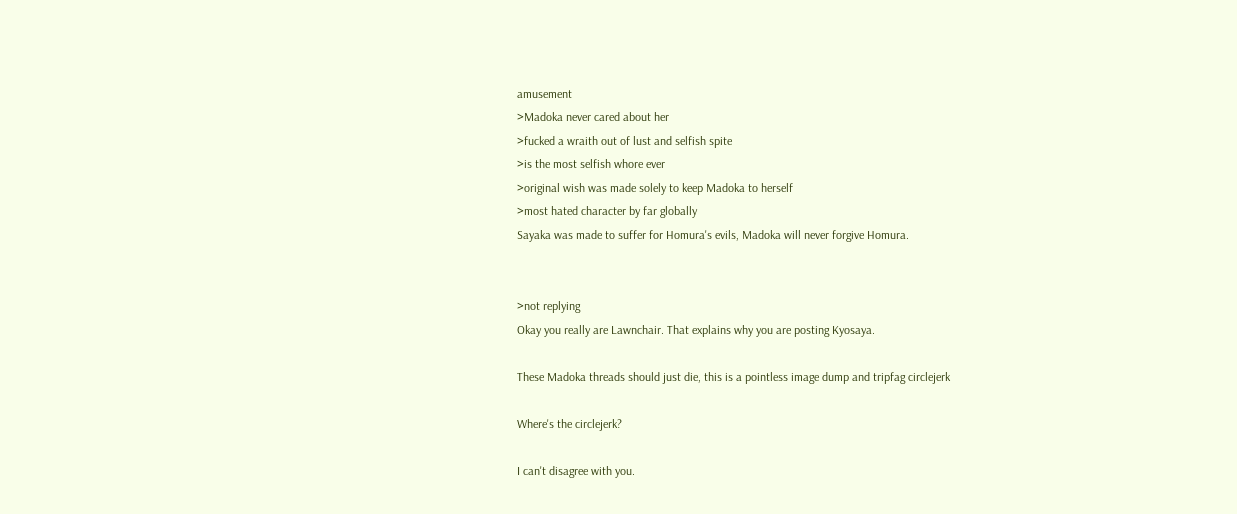amusement
>Madoka never cared about her
>fucked a wraith out of lust and selfish spite
>is the most selfish whore ever
>original wish was made solely to keep Madoka to herself
>most hated character by far globally
Sayaka was made to suffer for Homura's evils, Madoka will never forgive Homura.


>not replying
Okay you really are Lawnchair. That explains why you are posting Kyosaya.

These Madoka threads should just die, this is a pointless image dump and tripfag circlejerk

Where's the circlejerk?

I can't disagree with you.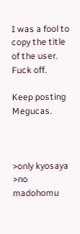I was a fool to copy the title of the user. Fuck off.

Keep posting Megucas.



>only kyosaya
>no madohomu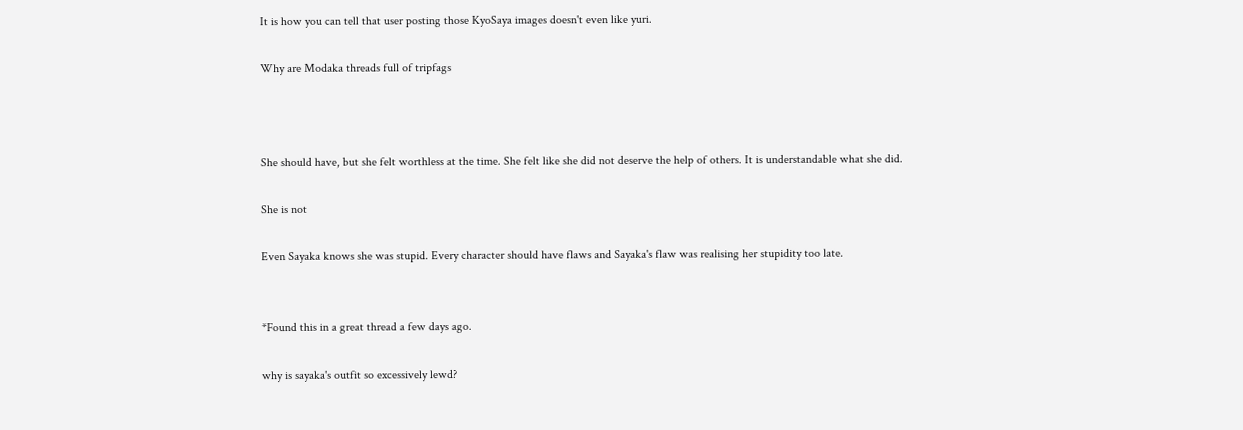It is how you can tell that user posting those KyoSaya images doesn't even like yuri.

Why are Modaka threads full of tripfags



She should have, but she felt worthless at the time. She felt like she did not deserve the help of others. It is understandable what she did.

She is not

Even Sayaka knows she was stupid. Every character should have flaws and Sayaka's flaw was realising her stupidity too late.


*Found this in a great thread a few days ago.

why is sayaka's outfit so excessively lewd?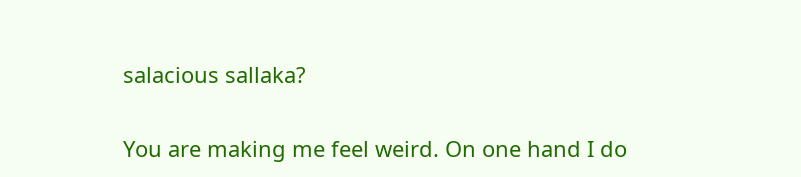salacious sallaka?

You are making me feel weird. On one hand I do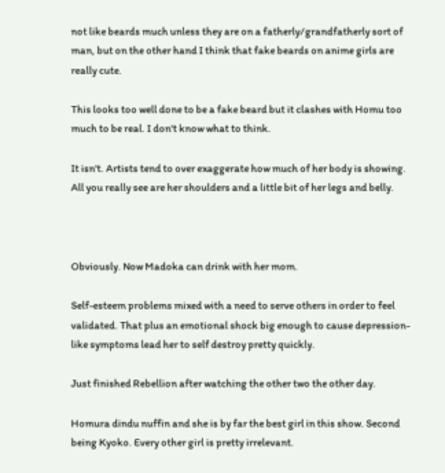not like beards much unless they are on a fatherly/grandfatherly sort of man, but on the other hand I think that fake beards on anime girls are really cute.

This looks too well done to be a fake beard but it clashes with Homu too much to be real. I don't know what to think.

It isn't. Artists tend to over exaggerate how much of her body is showing. All you really see are her shoulders and a little bit of her legs and belly.



Obviously. Now Madoka can drink with her mom.

Self-esteem problems mixed with a need to serve others in order to feel validated. That plus an emotional shock big enough to cause depression-like symptoms lead her to self destroy pretty quickly.

Just finished Rebellion after watching the other two the other day.

Homura dindu nuffin and she is by far the best girl in this show. Second being Kyoko. Every other girl is pretty irrelevant.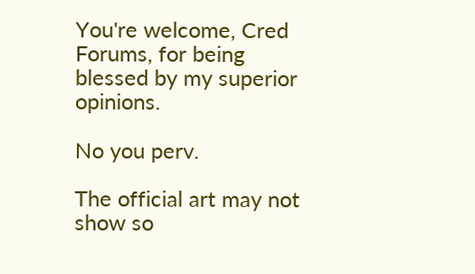You're welcome, Cred Forums, for being blessed by my superior opinions.

No you perv.

The official art may not show so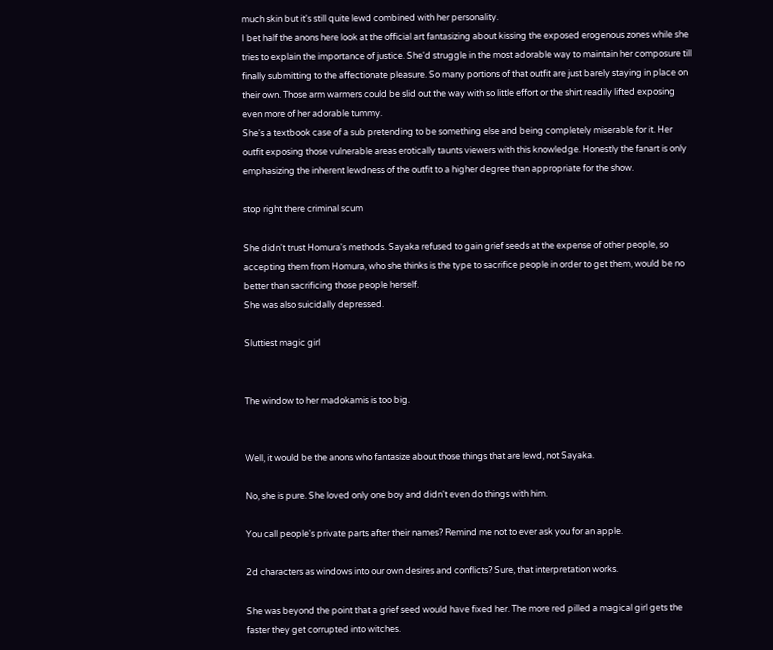much skin but it's still quite lewd combined with her personality.
I bet half the anons here look at the official art fantasizing about kissing the exposed erogenous zones while she tries to explain the importance of justice. She'd struggle in the most adorable way to maintain her composure till finally submitting to the affectionate pleasure. So many portions of that outfit are just barely staying in place on their own. Those arm warmers could be slid out the way with so little effort or the shirt readily lifted exposing even more of her adorable tummy.
She's a textbook case of a sub pretending to be something else and being completely miserable for it. Her outfit exposing those vulnerable areas erotically taunts viewers with this knowledge. Honestly the fanart is only emphasizing the inherent lewdness of the outfit to a higher degree than appropriate for the show.

stop right there criminal scum

She didn't trust Homura's methods. Sayaka refused to gain grief seeds at the expense of other people, so accepting them from Homura, who she thinks is the type to sacrifice people in order to get them, would be no better than sacrificing those people herself.
She was also suicidally depressed.

Sluttiest magic girl


The window to her madokamis is too big.


Well, it would be the anons who fantasize about those things that are lewd, not Sayaka.

No, she is pure. She loved only one boy and didn't even do things with him.

You call people's private parts after their names? Remind me not to ever ask you for an apple.

2d characters as windows into our own desires and conflicts? Sure, that interpretation works.

She was beyond the point that a grief seed would have fixed her. The more red pilled a magical girl gets the faster they get corrupted into witches.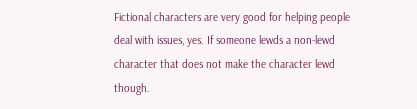Fictional characters are very good for helping people deal with issues, yes. If someone lewds a non-lewd character that does not make the character lewd though.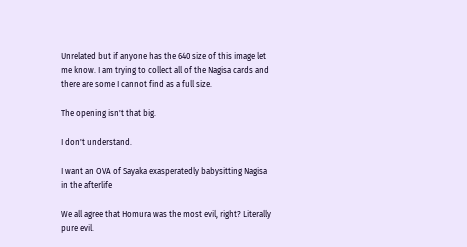Unrelated but if anyone has the 640 size of this image let me know. I am trying to collect all of the Nagisa cards and there are some I cannot find as a full size.

The opening isn't that big.

I don't understand.

I want an OVA of Sayaka exasperatedly babysitting Nagisa in the afterlife

We all agree that Homura was the most evil, right? Literally pure evil.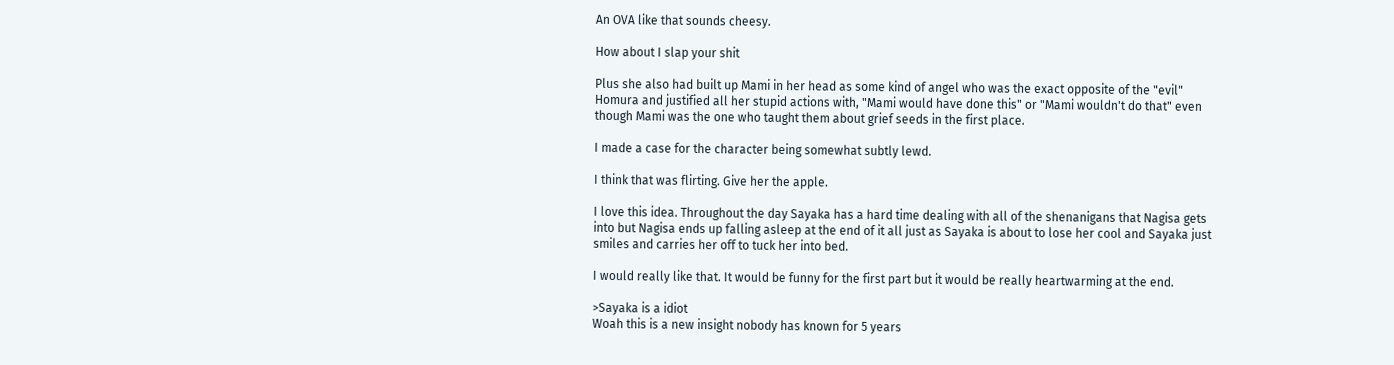An OVA like that sounds cheesy.

How about I slap your shit

Plus she also had built up Mami in her head as some kind of angel who was the exact opposite of the "evil" Homura and justified all her stupid actions with, "Mami would have done this" or "Mami wouldn't do that" even though Mami was the one who taught them about grief seeds in the first place.

I made a case for the character being somewhat subtly lewd.

I think that was flirting. Give her the apple.

I love this idea. Throughout the day Sayaka has a hard time dealing with all of the shenanigans that Nagisa gets into but Nagisa ends up falling asleep at the end of it all just as Sayaka is about to lose her cool and Sayaka just smiles and carries her off to tuck her into bed.

I would really like that. It would be funny for the first part but it would be really heartwarming at the end.

>Sayaka is a idiot
Woah this is a new insight nobody has known for 5 years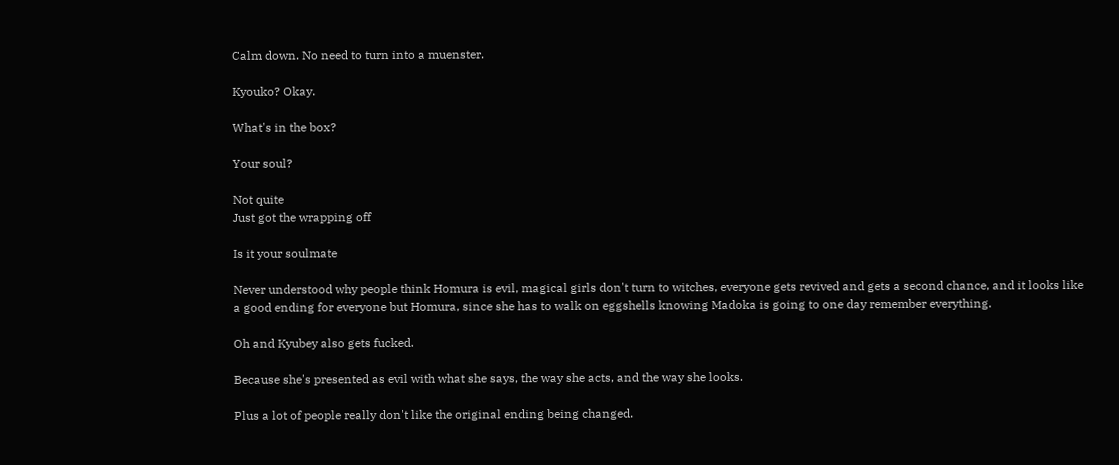Calm down. No need to turn into a muenster.

Kyouko? Okay.

What's in the box?

Your soul?

Not quite
Just got the wrapping off

Is it your soulmate

Never understood why people think Homura is evil, magical girls don't turn to witches, everyone gets revived and gets a second chance, and it looks like a good ending for everyone but Homura, since she has to walk on eggshells knowing Madoka is going to one day remember everything.

Oh and Kyubey also gets fucked.

Because she's presented as evil with what she says, the way she acts, and the way she looks.

Plus a lot of people really don't like the original ending being changed.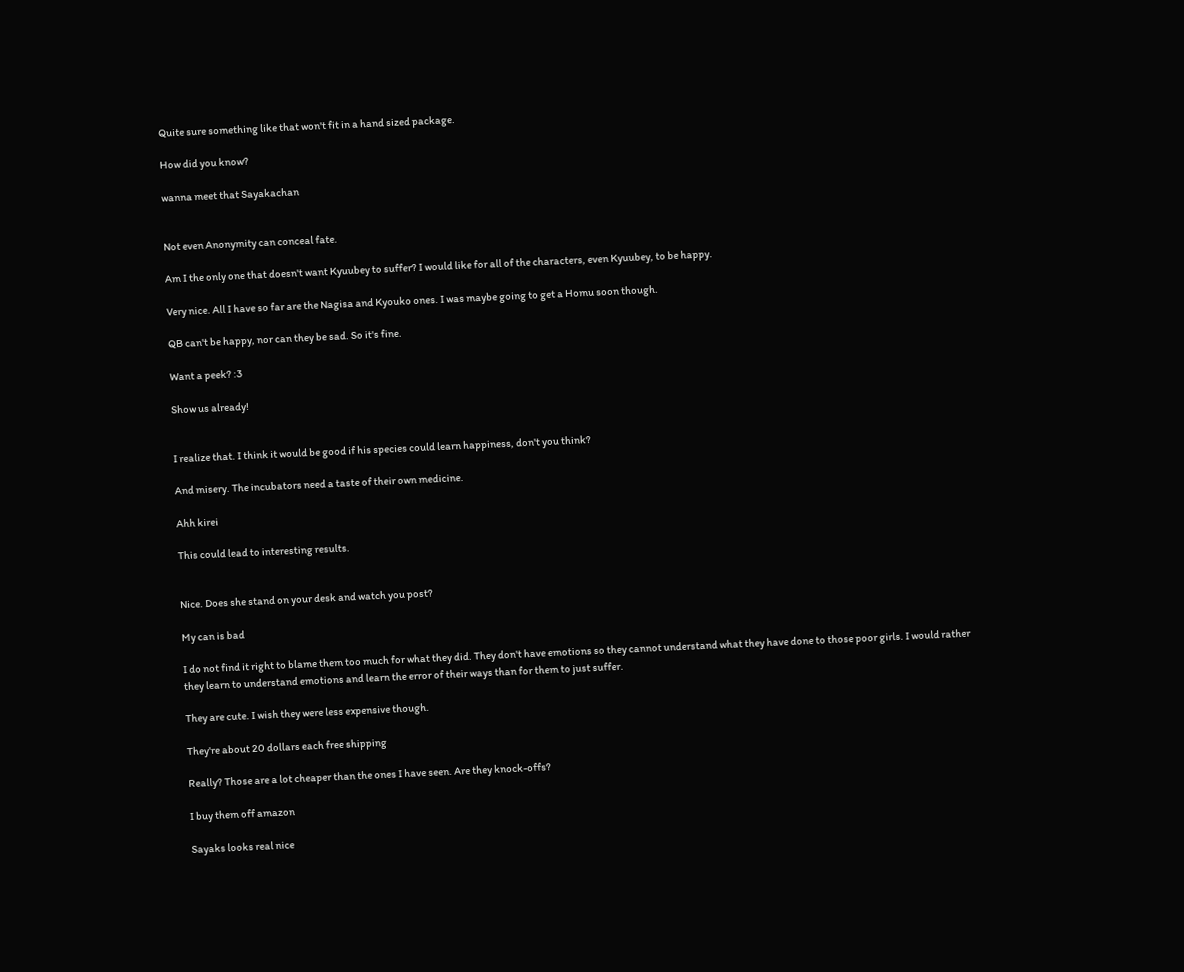Quite sure something like that won't fit in a hand sized package.

How did you know?

wanna meet that Sayakachan


Not even Anonymity can conceal fate.

Am I the only one that doesn't want Kyuubey to suffer? I would like for all of the characters, even Kyuubey, to be happy.

Very nice. All I have so far are the Nagisa and Kyouko ones. I was maybe going to get a Homu soon though.

QB can't be happy, nor can they be sad. So it's fine.

Want a peek? :3

Show us already!


I realize that. I think it would be good if his species could learn happiness, don't you think?

And misery. The incubators need a taste of their own medicine.

Ahh kirei

This could lead to interesting results.


Nice. Does she stand on your desk and watch you post?

My can is bad

I do not find it right to blame them too much for what they did. They don't have emotions so they cannot understand what they have done to those poor girls. I would rather they learn to understand emotions and learn the error of their ways than for them to just suffer.

They are cute. I wish they were less expensive though.

They're about 20 dollars each free shipping

Really? Those are a lot cheaper than the ones I have seen. Are they knock-offs?

I buy them off amazon

Sayaks looks real nice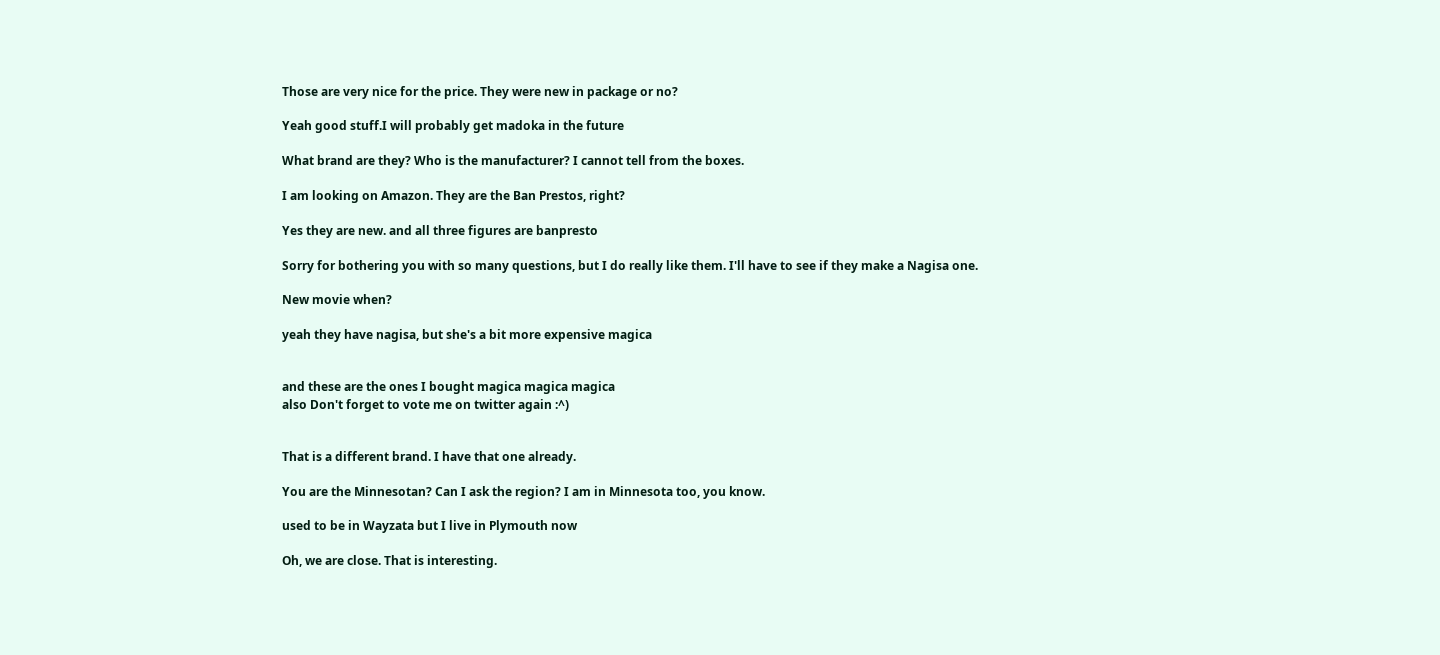Those are very nice for the price. They were new in package or no?

Yeah good stuff.I will probably get madoka in the future

What brand are they? Who is the manufacturer? I cannot tell from the boxes.

I am looking on Amazon. They are the Ban Prestos, right?

Yes they are new. and all three figures are banpresto

Sorry for bothering you with so many questions, but I do really like them. I'll have to see if they make a Nagisa one.

New movie when?

yeah they have nagisa, but she's a bit more expensive magica


and these are the ones I bought magica magica magica
also Don't forget to vote me on twitter again :^)


That is a different brand. I have that one already.

You are the Minnesotan? Can I ask the region? I am in Minnesota too, you know.

used to be in Wayzata but I live in Plymouth now

Oh, we are close. That is interesting.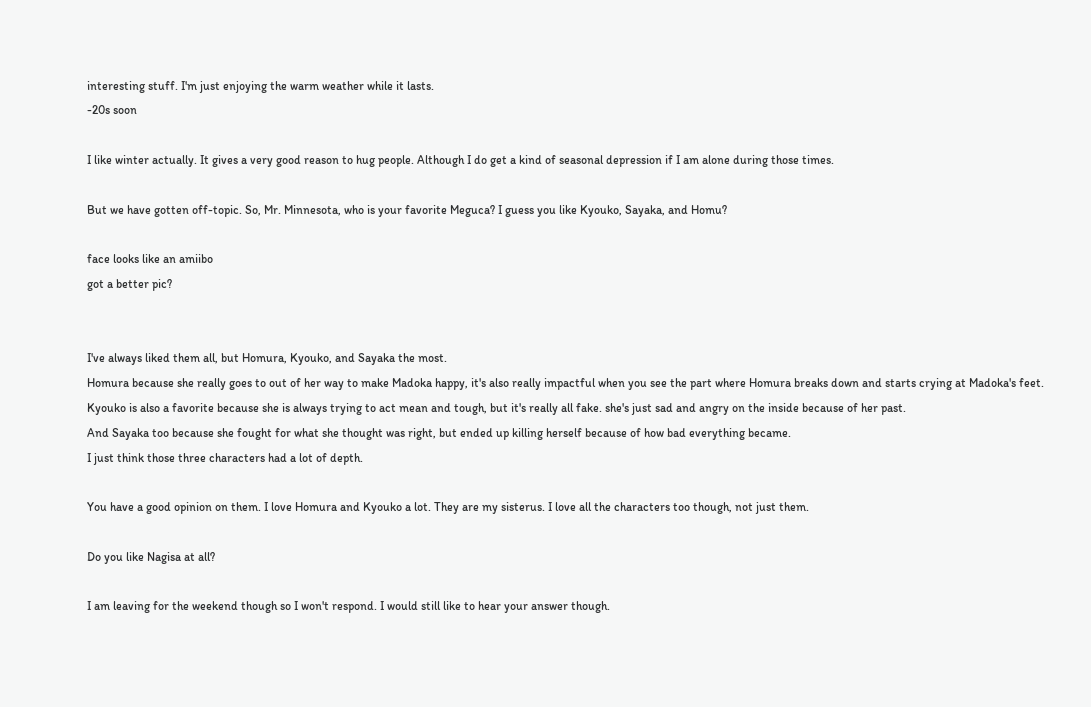interesting stuff. I'm just enjoying the warm weather while it lasts.
-20s soon

I like winter actually. It gives a very good reason to hug people. Although I do get a kind of seasonal depression if I am alone during those times.

But we have gotten off-topic. So, Mr. Minnesota, who is your favorite Meguca? I guess you like Kyouko, Sayaka, and Homu?

face looks like an amiibo
got a better pic?


I've always liked them all, but Homura, Kyouko, and Sayaka the most.
Homura because she really goes to out of her way to make Madoka happy, it's also really impactful when you see the part where Homura breaks down and starts crying at Madoka's feet.
Kyouko is also a favorite because she is always trying to act mean and tough, but it's really all fake. she's just sad and angry on the inside because of her past.
And Sayaka too because she fought for what she thought was right, but ended up killing herself because of how bad everything became.
I just think those three characters had a lot of depth.

You have a good opinion on them. I love Homura and Kyouko a lot. They are my sisterus. I love all the characters too though, not just them.

Do you like Nagisa at all?

I am leaving for the weekend though so I won't respond. I would still like to hear your answer though.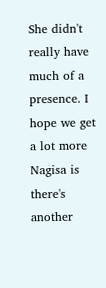She didn't really have much of a presence. I hope we get a lot more Nagisa is there's another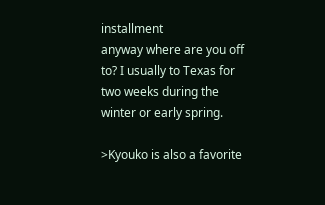installment
anyway where are you off to? I usually to Texas for two weeks during the winter or early spring.

>Kyouko is also a favorite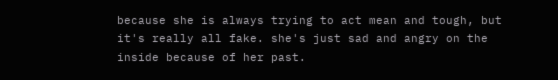because she is always trying to act mean and tough, but it's really all fake. she's just sad and angry on the inside because of her past.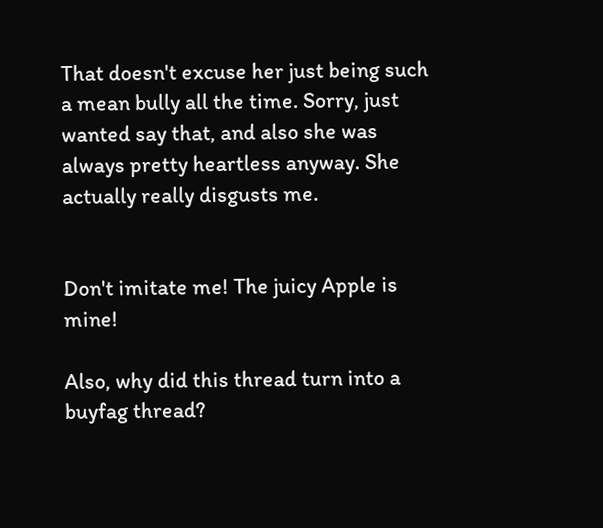That doesn't excuse her just being such a mean bully all the time. Sorry, just wanted say that, and also she was always pretty heartless anyway. She actually really disgusts me.


Don't imitate me! The juicy Apple is mine!

Also, why did this thread turn into a buyfag thread?